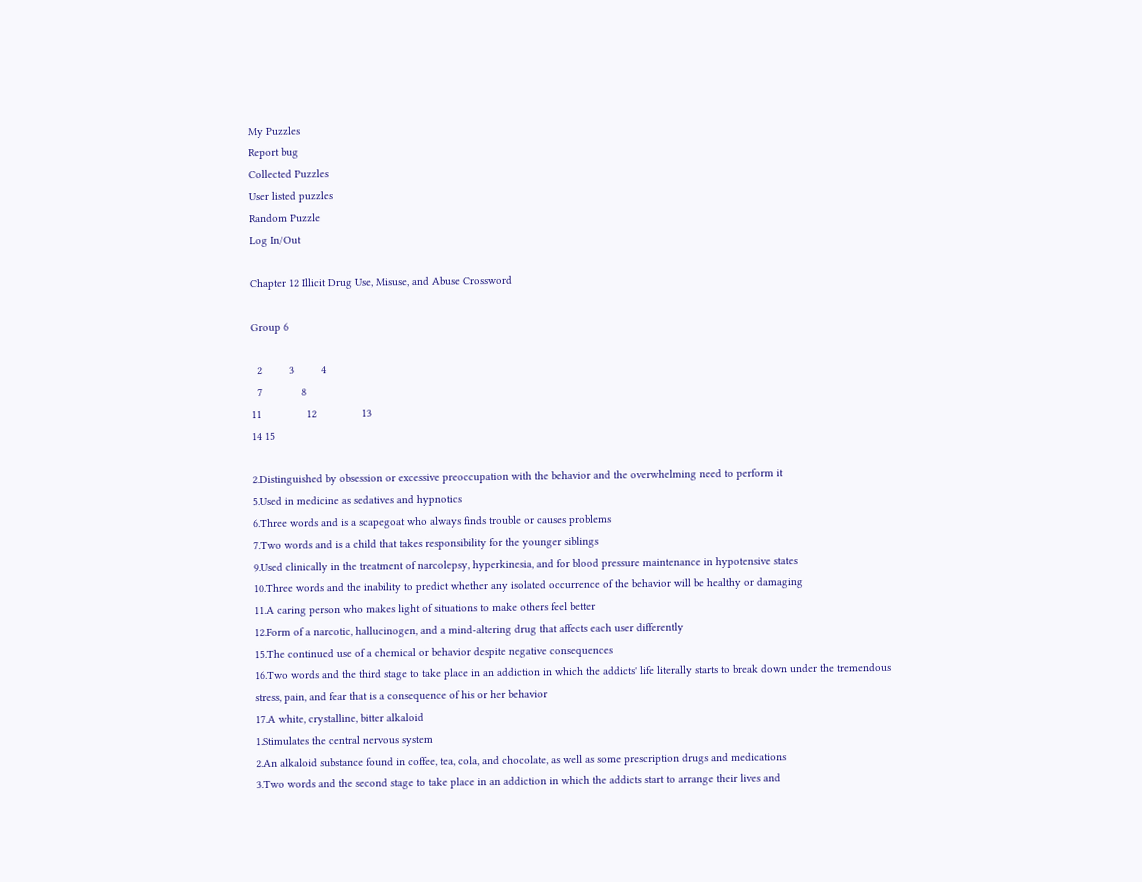My Puzzles
Report bug
Collected Puzzles
User listed puzzles
Random Puzzle
Log In/Out

Chapter 12 Illicit Drug Use, Misuse, and Abuse Crossword

Group 6

  2         3         4
  7             8
11               12               13
14 15

2.Distinguished by obsession or excessive preoccupation with the behavior and the overwhelming need to perform it
5.Used in medicine as sedatives and hypnotics
6.Three words and is a scapegoat who always finds trouble or causes problems
7.Two words and is a child that takes responsibility for the younger siblings
9.Used clinically in the treatment of narcolepsy, hyperkinesia, and for blood pressure maintenance in hypotensive states
10.Three words and the inability to predict whether any isolated occurrence of the behavior will be healthy or damaging
11.A caring person who makes light of situations to make others feel better
12.Form of a narcotic, hallucinogen, and a mind-altering drug that affects each user differently
15.The continued use of a chemical or behavior despite negative consequences
16.Two words and the third stage to take place in an addiction in which the addicts' life literally starts to break down under the tremendous stress, pain, and fear that is a consequence of his or her behavior
17.A white, crystalline, bitter alkaloid
1.Stimulates the central nervous system
2.An alkaloid substance found in coffee, tea, cola, and chocolate, as well as some prescription drugs and medications
3.Two words and the second stage to take place in an addiction in which the addicts start to arrange their lives and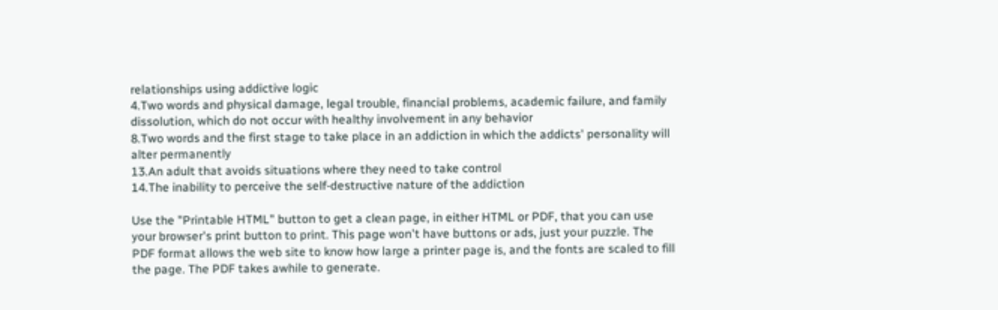relationships using addictive logic
4.Two words and physical damage, legal trouble, financial problems, academic failure, and family dissolution, which do not occur with healthy involvement in any behavior
8.Two words and the first stage to take place in an addiction in which the addicts' personality will alter permanently
13.An adult that avoids situations where they need to take control
14.The inability to perceive the self-destructive nature of the addiction

Use the "Printable HTML" button to get a clean page, in either HTML or PDF, that you can use your browser's print button to print. This page won't have buttons or ads, just your puzzle. The PDF format allows the web site to know how large a printer page is, and the fonts are scaled to fill the page. The PDF takes awhile to generate.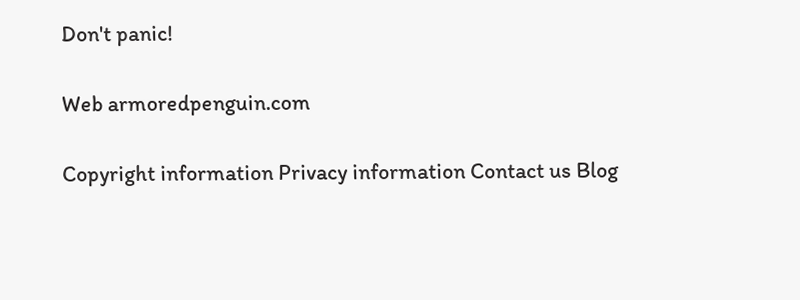Don't panic!

Web armoredpenguin.com

Copyright information Privacy information Contact us Blog